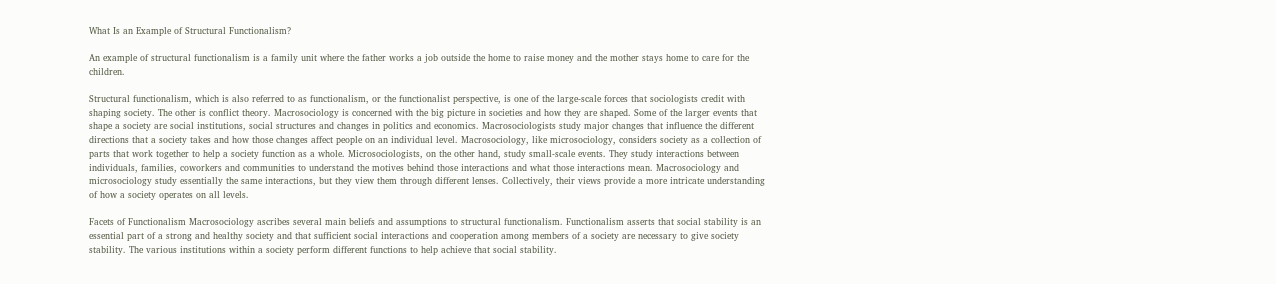What Is an Example of Structural Functionalism?

An example of structural functionalism is a family unit where the father works a job outside the home to raise money and the mother stays home to care for the children.

Structural functionalism, which is also referred to as functionalism, or the functionalist perspective, is one of the large-scale forces that sociologists credit with shaping society. The other is conflict theory. Macrosociology is concerned with the big picture in societies and how they are shaped. Some of the larger events that shape a society are social institutions, social structures and changes in politics and economics. Macrosociologists study major changes that influence the different directions that a society takes and how those changes affect people on an individual level. Macrosociology, like microsociology, considers society as a collection of parts that work together to help a society function as a whole. Microsociologists, on the other hand, study small-scale events. They study interactions between individuals, families, coworkers and communities to understand the motives behind those interactions and what those interactions mean. Macrosociology and microsociology study essentially the same interactions, but they view them through different lenses. Collectively, their views provide a more intricate understanding of how a society operates on all levels.

Facets of Functionalism Macrosociology ascribes several main beliefs and assumptions to structural functionalism. Functionalism asserts that social stability is an essential part of a strong and healthy society and that sufficient social interactions and cooperation among members of a society are necessary to give society stability. The various institutions within a society perform different functions to help achieve that social stability.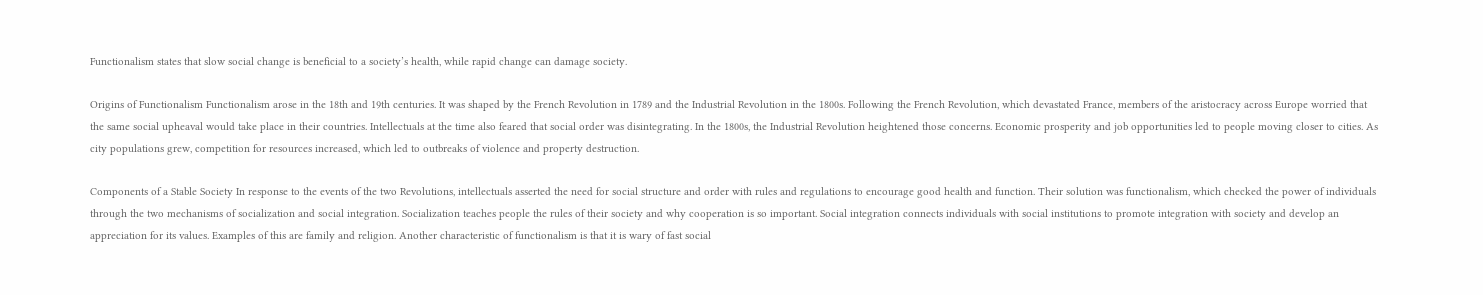Functionalism states that slow social change is beneficial to a society’s health, while rapid change can damage society.

Origins of Functionalism Functionalism arose in the 18th and 19th centuries. It was shaped by the French Revolution in 1789 and the Industrial Revolution in the 1800s. Following the French Revolution, which devastated France, members of the aristocracy across Europe worried that the same social upheaval would take place in their countries. Intellectuals at the time also feared that social order was disintegrating. In the 1800s, the Industrial Revolution heightened those concerns. Economic prosperity and job opportunities led to people moving closer to cities. As city populations grew, competition for resources increased, which led to outbreaks of violence and property destruction.

Components of a Stable Society In response to the events of the two Revolutions, intellectuals asserted the need for social structure and order with rules and regulations to encourage good health and function. Their solution was functionalism, which checked the power of individuals through the two mechanisms of socialization and social integration. Socialization teaches people the rules of their society and why cooperation is so important. Social integration connects individuals with social institutions to promote integration with society and develop an appreciation for its values. Examples of this are family and religion. Another characteristic of functionalism is that it is wary of fast social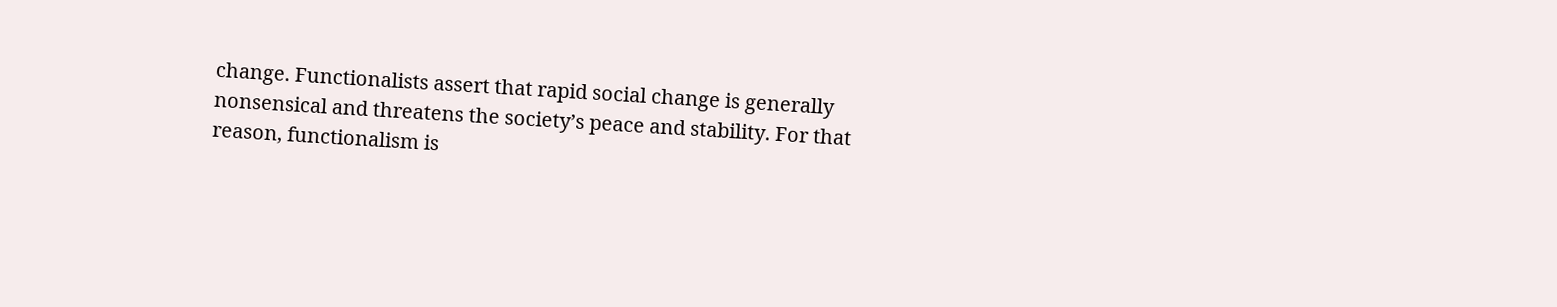change. Functionalists assert that rapid social change is generally nonsensical and threatens the society’s peace and stability. For that reason, functionalism is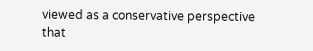viewed as a conservative perspective that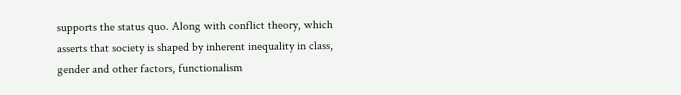supports the status quo. Along with conflict theory, which asserts that society is shaped by inherent inequality in class, gender and other factors, functionalism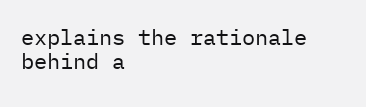explains the rationale behind a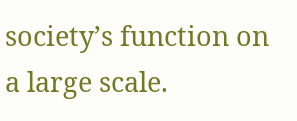society’s function on a large scale.